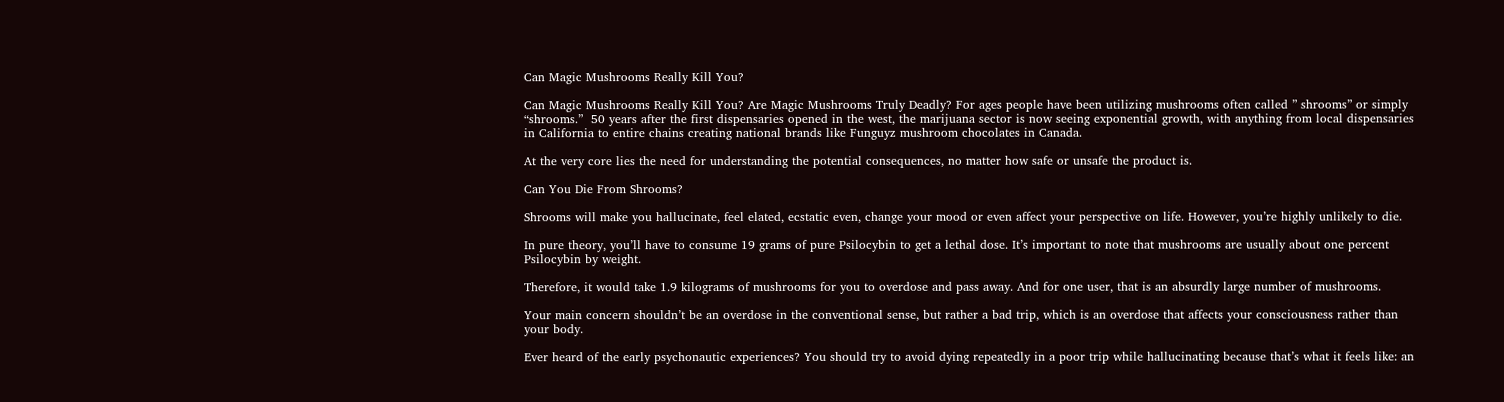Can Magic Mushrooms Really Kill You?

Can Magic Mushrooms Really Kill You? Are Magic Mushrooms Truly Deadly? For ages people have been utilizing mushrooms often called ” shrooms” or simply “shrooms.”  50 years after the first dispensaries opened in the west, the marijuana sector is now seeing exponential growth, with anything from local dispensaries in California to entire chains creating national brands like Funguyz mushroom chocolates in Canada.

At the very core lies the need for understanding the potential consequences, no matter how safe or unsafe the product is.

Can You Die From Shrooms?

Shrooms will make you hallucinate, feel elated, ecstatic even, change your mood or even affect your perspective on life. However, you’re highly unlikely to die.

In pure theory, you’ll have to consume 19 grams of pure Psilocybin to get a lethal dose. It’s important to note that mushrooms are usually about one percent Psilocybin by weight.

Therefore, it would take 1.9 kilograms of mushrooms for you to overdose and pass away. And for one user, that is an absurdly large number of mushrooms.

Your main concern shouldn’t be an overdose in the conventional sense, but rather a bad trip, which is an overdose that affects your consciousness rather than your body.

Ever heard of the early psychonautic experiences? You should try to avoid dying repeatedly in a poor trip while hallucinating because that’s what it feels like: an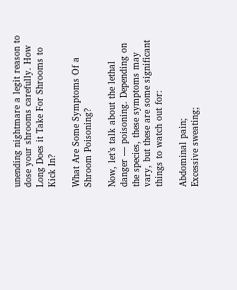unending nightmare a legit reason to dose your shrooms carefully. How Long Does it Take For Shrooms to Kick In?

What Are Some Symptoms Of a Shroom Poisoning?

Now, let’s talk about the lethal danger — poisoning. Depending on the species, these symptoms may vary, but these are some significant things to watch out for:

Abdominal pain;
Excessive sweating;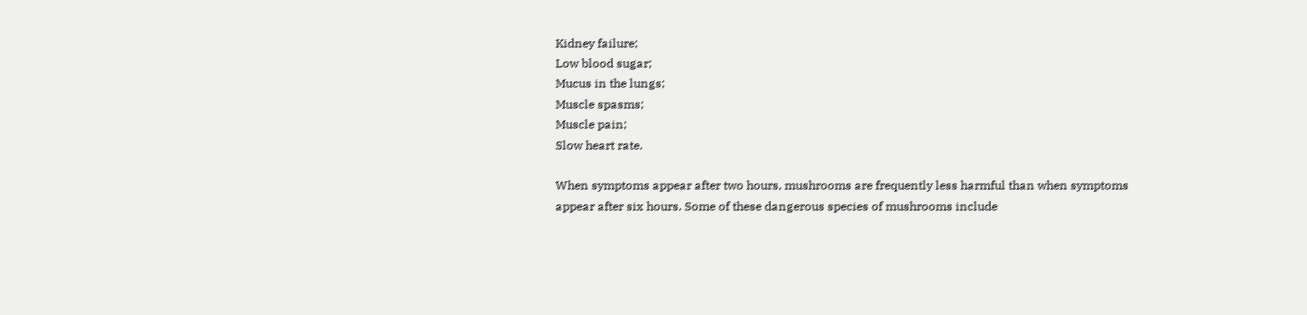Kidney failure;
Low blood sugar;
Mucus in the lungs;
Muscle spasms;
Muscle pain;
Slow heart rate.

When symptoms appear after two hours, mushrooms are frequently less harmful than when symptoms appear after six hours. Some of these dangerous species of mushrooms include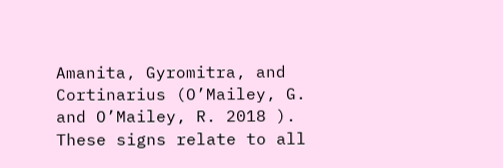Amanita, Gyromitra, and Cortinarius (O’Mailey, G. and O’Mailey, R. 2018 ). These signs relate to all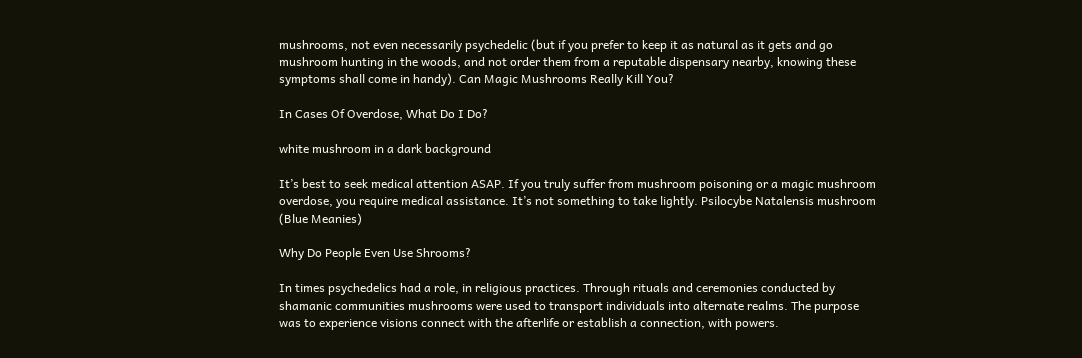mushrooms, not even necessarily psychedelic (but if you prefer to keep it as natural as it gets and go mushroom hunting in the woods, and not order them from a reputable dispensary nearby, knowing these symptoms shall come in handy). Can Magic Mushrooms Really Kill You?

In Cases Of Overdose, What Do I Do?

white mushroom in a dark background

It’s best to seek medical attention ASAP. If you truly suffer from mushroom poisoning or a magic mushroom overdose, you require medical assistance. It’s not something to take lightly. Psilocybe Natalensis mushroom (Blue Meanies)

Why Do People Even Use Shrooms?

In times psychedelics had a role, in religious practices. Through rituals and ceremonies conducted by shamanic communities mushrooms were used to transport individuals into alternate realms. The purpose was to experience visions connect with the afterlife or establish a connection, with powers.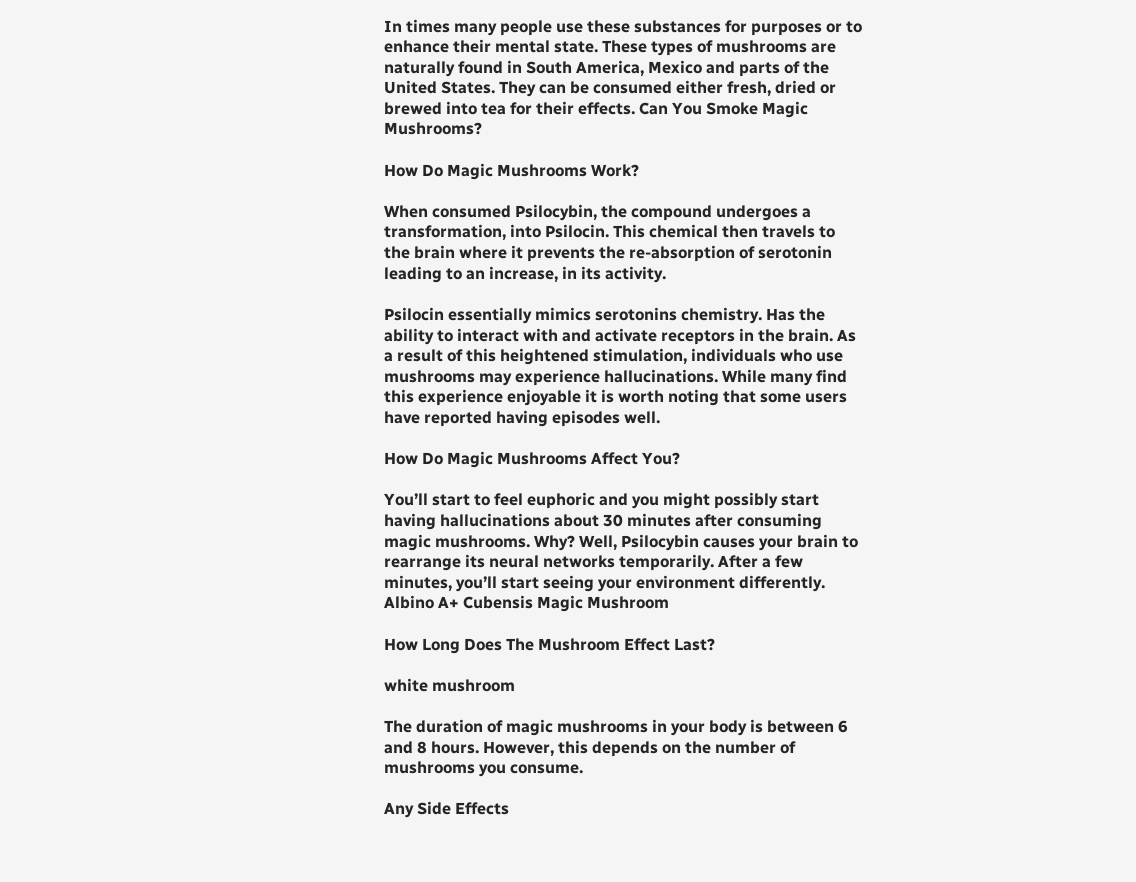In times many people use these substances for purposes or to enhance their mental state. These types of mushrooms are naturally found in South America, Mexico and parts of the United States. They can be consumed either fresh, dried or brewed into tea for their effects. Can You Smoke Magic Mushrooms?

How Do Magic Mushrooms Work?

When consumed Psilocybin, the compound undergoes a transformation, into Psilocin. This chemical then travels to the brain where it prevents the re-absorption of serotonin leading to an increase, in its activity.

Psilocin essentially mimics serotonins chemistry. Has the ability to interact with and activate receptors in the brain. As a result of this heightened stimulation, individuals who use mushrooms may experience hallucinations. While many find this experience enjoyable it is worth noting that some users have reported having episodes well.

How Do Magic Mushrooms Affect You?

You’ll start to feel euphoric and you might possibly start having hallucinations about 30 minutes after consuming magic mushrooms. Why? Well, Psilocybin causes your brain to rearrange its neural networks temporarily. After a few minutes, you’ll start seeing your environment differently. Albino A+ Cubensis Magic Mushroom

How Long Does The Mushroom Effect Last?

white mushroom

The duration of magic mushrooms in your body is between 6 and 8 hours. However, this depends on the number of mushrooms you consume.

Any Side Effects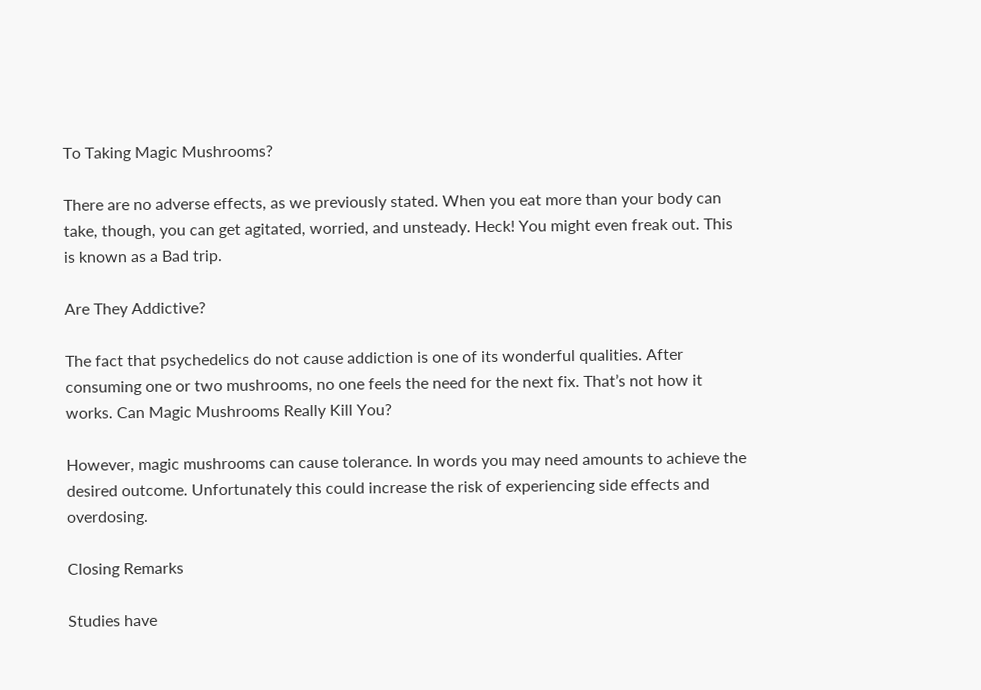To Taking Magic Mushrooms?

There are no adverse effects, as we previously stated. When you eat more than your body can take, though, you can get agitated, worried, and unsteady. Heck! You might even freak out. This is known as a Bad trip.

Are They Addictive?

The fact that psychedelics do not cause addiction is one of its wonderful qualities. After consuming one or two mushrooms, no one feels the need for the next fix. That’s not how it works. Can Magic Mushrooms Really Kill You?

However, magic mushrooms can cause tolerance. In words you may need amounts to achieve the desired outcome. Unfortunately this could increase the risk of experiencing side effects and overdosing.

Closing Remarks

Studies have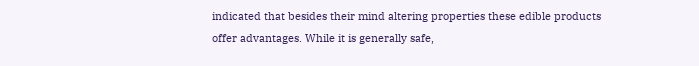indicated that besides their mind altering properties these edible products offer advantages. While it is generally safe,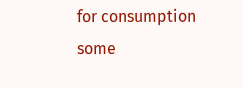for consumption some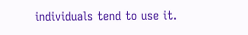individuals tend to use it.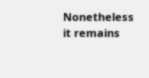Nonetheless it remains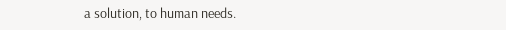a solution, to human needs.